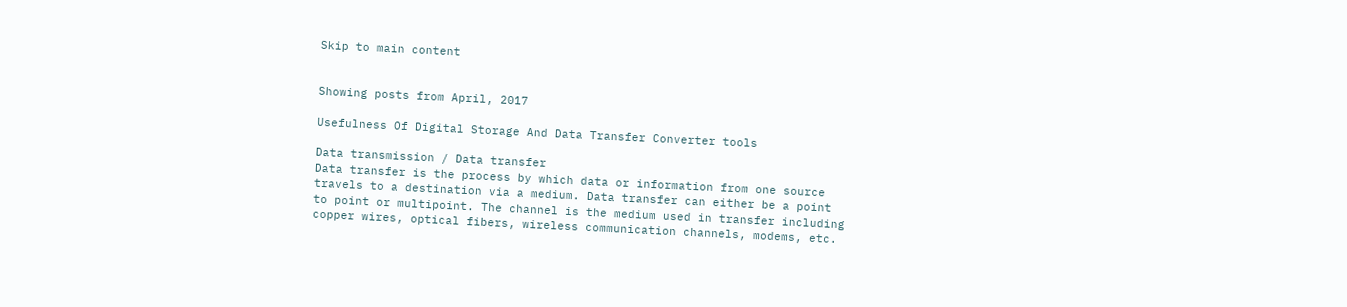Skip to main content


Showing posts from April, 2017

Usefulness Of Digital Storage And Data Transfer Converter tools

Data transmission / Data transfer
Data transfer is the process by which data or information from one source travels to a destination via a medium. Data transfer can either be a point to point or multipoint. The channel is the medium used in transfer including copper wires, optical fibers, wireless communication channels, modems, etc.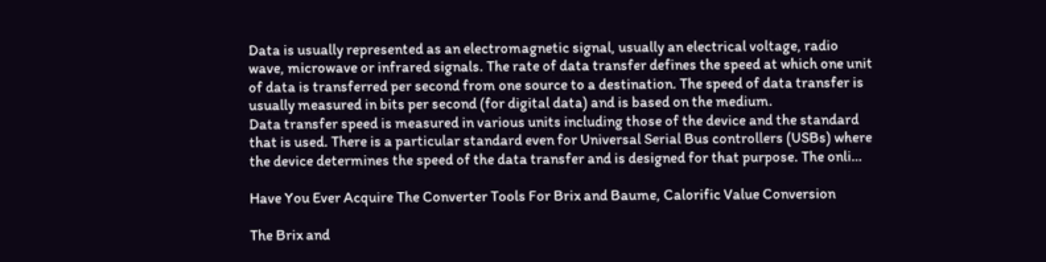Data is usually represented as an electromagnetic signal, usually an electrical voltage, radio wave, microwave or infrared signals. The rate of data transfer defines the speed at which one unit of data is transferred per second from one source to a destination. The speed of data transfer is usually measured in bits per second (for digital data) and is based on the medium.
Data transfer speed is measured in various units including those of the device and the standard that is used. There is a particular standard even for Universal Serial Bus controllers (USBs) where the device determines the speed of the data transfer and is designed for that purpose. The onli…

Have You Ever Acquire The Converter Tools For Brix and Baume, Calorific Value Conversion

The Brix and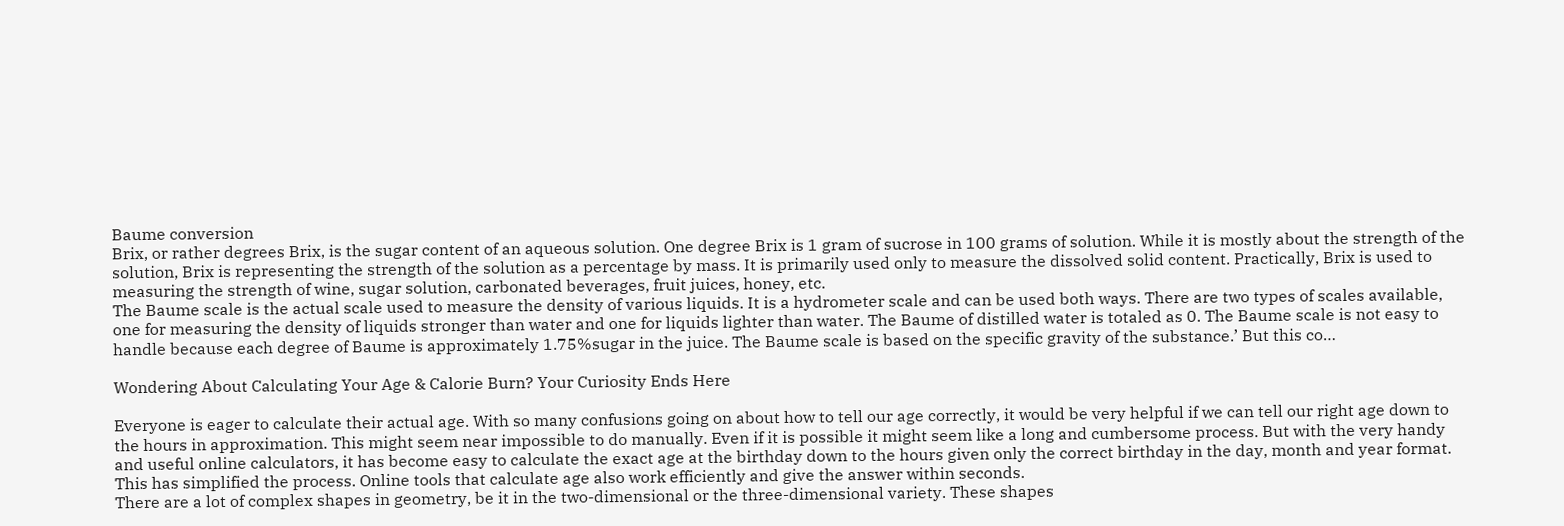Baume conversion
Brix, or rather degrees Brix, is the sugar content of an aqueous solution. One degree Brix is 1 gram of sucrose in 100 grams of solution. While it is mostly about the strength of the solution, Brix is representing the strength of the solution as a percentage by mass. It is primarily used only to measure the dissolved solid content. Practically, Brix is used to measuring the strength of wine, sugar solution, carbonated beverages, fruit juices, honey, etc.
The Baume scale is the actual scale used to measure the density of various liquids. It is a hydrometer scale and can be used both ways. There are two types of scales available, one for measuring the density of liquids stronger than water and one for liquids lighter than water. The Baume of distilled water is totaled as 0. The Baume scale is not easy to handle because each degree of Baume is approximately 1.75%sugar in the juice. The Baume scale is based on the specific gravity of the substance.’ But this co…

Wondering About Calculating Your Age & Calorie Burn? Your Curiosity Ends Here

Everyone is eager to calculate their actual age. With so many confusions going on about how to tell our age correctly, it would be very helpful if we can tell our right age down to the hours in approximation. This might seem near impossible to do manually. Even if it is possible it might seem like a long and cumbersome process. But with the very handy and useful online calculators, it has become easy to calculate the exact age at the birthday down to the hours given only the correct birthday in the day, month and year format. This has simplified the process. Online tools that calculate age also work efficiently and give the answer within seconds.
There are a lot of complex shapes in geometry, be it in the two-dimensional or the three-dimensional variety. These shapes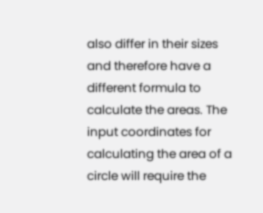also differ in their sizes and therefore have a different formula to calculate the areas. The input coordinates for calculating the area of a circle will require the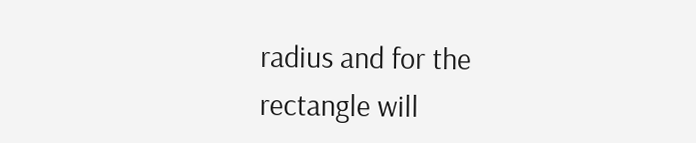radius and for the rectangle will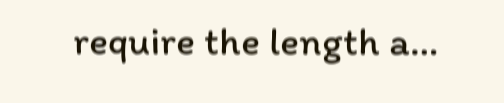require the length a…